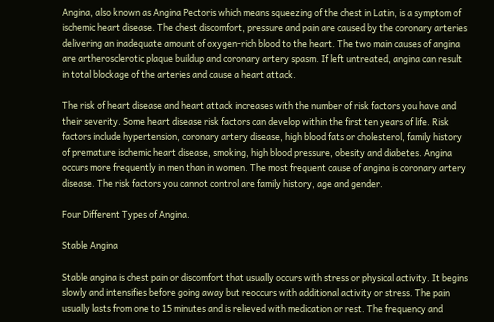Angina, also known as Angina Pectoris which means squeezing of the chest in Latin, is a symptom of ischemic heart disease. The chest discomfort, pressure and pain are caused by the coronary arteries delivering an inadequate amount of oxygen-rich blood to the heart. The two main causes of angina are artherosclerotic plaque buildup and coronary artery spasm. If left untreated, angina can result in total blockage of the arteries and cause a heart attack.

The risk of heart disease and heart attack increases with the number of risk factors you have and their severity. Some heart disease risk factors can develop within the first ten years of life. Risk factors include hypertension, coronary artery disease, high blood fats or cholesterol, family history of premature ischemic heart disease, smoking, high blood pressure, obesity and diabetes. Angina occurs more frequently in men than in women. The most frequent cause of angina is coronary artery disease. The risk factors you cannot control are family history, age and gender.

Four Different Types of Angina.

Stable Angina

Stable angina is chest pain or discomfort that usually occurs with stress or physical activity. It begins slowly and intensifies before going away but reoccurs with additional activity or stress. The pain usually lasts from one to 15 minutes and is relieved with medication or rest. The frequency and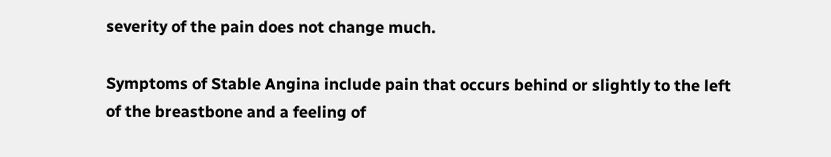severity of the pain does not change much.

Symptoms of Stable Angina include pain that occurs behind or slightly to the left of the breastbone and a feeling of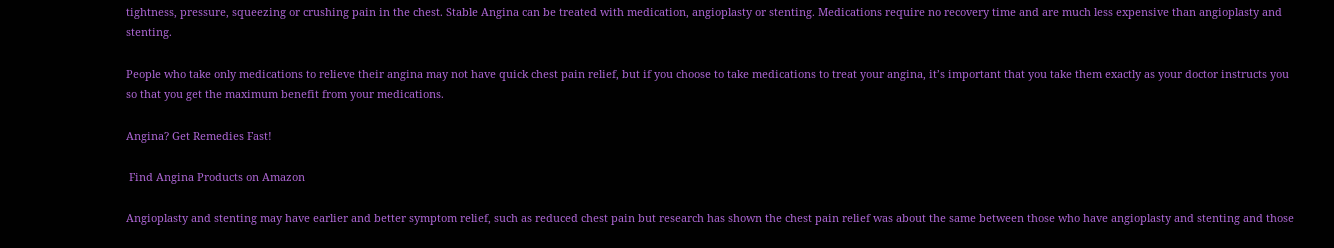tightness, pressure, squeezing or crushing pain in the chest. Stable Angina can be treated with medication, angioplasty or stenting. Medications require no recovery time and are much less expensive than angioplasty and stenting.

People who take only medications to relieve their angina may not have quick chest pain relief, but if you choose to take medications to treat your angina, it’s important that you take them exactly as your doctor instructs you so that you get the maximum benefit from your medications.

Angina? Get Remedies Fast!

 Find Angina Products on Amazon

Angioplasty and stenting may have earlier and better symptom relief, such as reduced chest pain but research has shown the chest pain relief was about the same between those who have angioplasty and stenting and those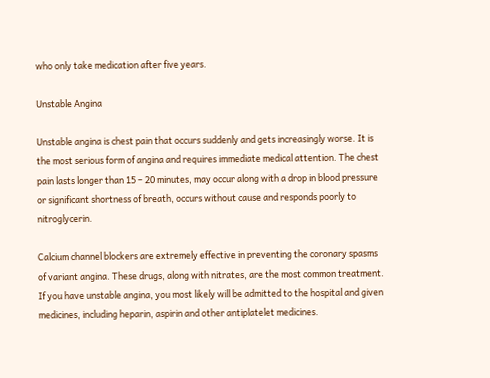who only take medication after five years.

Unstable Angina

Unstable angina is chest pain that occurs suddenly and gets increasingly worse. It is the most serious form of angina and requires immediate medical attention. The chest pain lasts longer than 15 – 20 minutes, may occur along with a drop in blood pressure or significant shortness of breath, occurs without cause and responds poorly to nitroglycerin.

Calcium channel blockers are extremely effective in preventing the coronary spasms of variant angina. These drugs, along with nitrates, are the most common treatment. If you have unstable angina, you most likely will be admitted to the hospital and given medicines, including heparin, aspirin and other antiplatelet medicines.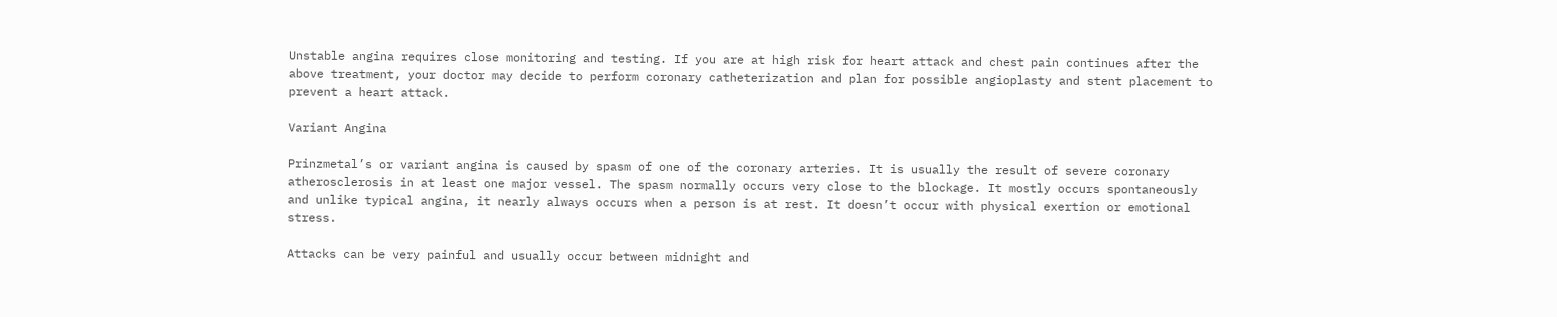Unstable angina requires close monitoring and testing. If you are at high risk for heart attack and chest pain continues after the above treatment, your doctor may decide to perform coronary catheterization and plan for possible angioplasty and stent placement to prevent a heart attack.

Variant Angina

Prinzmetal’s or variant angina is caused by spasm of one of the coronary arteries. It is usually the result of severe coronary atherosclerosis in at least one major vessel. The spasm normally occurs very close to the blockage. It mostly occurs spontaneously and unlike typical angina, it nearly always occurs when a person is at rest. It doesn’t occur with physical exertion or emotional stress.

Attacks can be very painful and usually occur between midnight and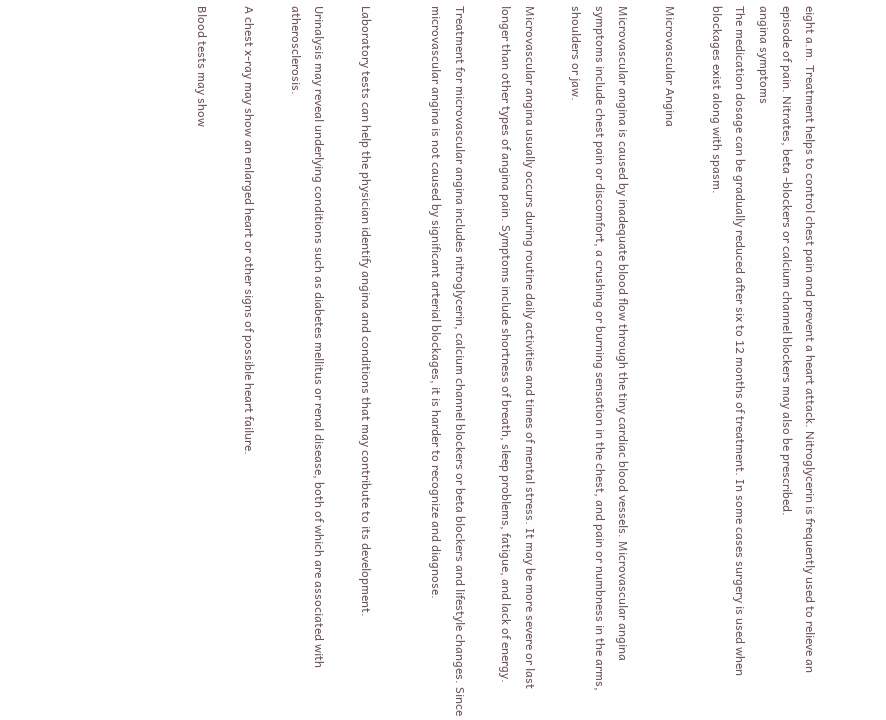eight a.m. Treatment helps to control chest pain and prevent a heart attack. Nitroglycerin is frequently used to relieve an episode of pain. Nitrates, beta -blockers or calcium channel blockers may also be prescribed.
angina symptoms
The medication dosage can be gradually reduced after six to 12 months of treatment. In some cases surgery is used when blockages exist along with spasm.

Microvascular Angina

Microvascular angina is caused by inadequate blood flow through the tiny cardiac blood vessels. Microvascular angina symptoms include chest pain or discomfort, a crushing or burning sensation in the chest, and pain or numbness in the arms, shoulders or jaw.

Microvascular angina usually occurs during routine daily activities and times of mental stress. It may be more severe or last longer than other types of angina pain. Symptoms include shortness of breath, sleep problems, fatigue, and lack of energy.

Treatment for microvascular angina includes nitroglycerin, calcium channel blockers or beta blockers and lifestyle changes. Since microvascular angina is not caused by significant arterial blockages, it is harder to recognize and diagnose.


Laboratory tests can help the physician identify angina and conditions that may contribute to its development.

Urinalysis may reveal underlying conditions such as diabetes mellitus or renal disease, both of which are associated with atherosclerosis.

A chest x-ray may show an enlarged heart or other signs of possible heart failure.

Blood tests may show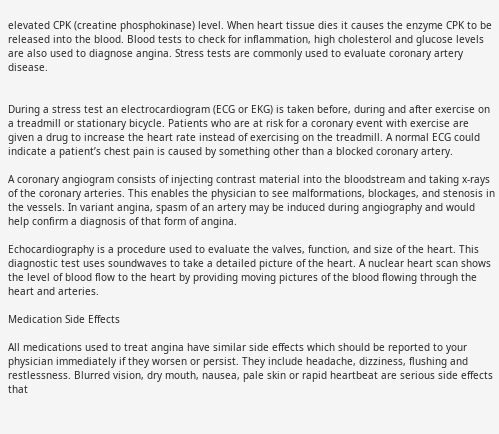elevated CPK (creatine phosphokinase) level. When heart tissue dies it causes the enzyme CPK to be released into the blood. Blood tests to check for inflammation, high cholesterol and glucose levels are also used to diagnose angina. Stress tests are commonly used to evaluate coronary artery disease.


During a stress test an electrocardiogram (ECG or EKG) is taken before, during and after exercise on a treadmill or stationary bicycle. Patients who are at risk for a coronary event with exercise are given a drug to increase the heart rate instead of exercising on the treadmill. A normal ECG could indicate a patient’s chest pain is caused by something other than a blocked coronary artery.

A coronary angiogram consists of injecting contrast material into the bloodstream and taking x-rays of the coronary arteries. This enables the physician to see malformations, blockages, and stenosis in the vessels. In variant angina, spasm of an artery may be induced during angiography and would help confirm a diagnosis of that form of angina.

Echocardiography is a procedure used to evaluate the valves, function, and size of the heart. This diagnostic test uses soundwaves to take a detailed picture of the heart. A nuclear heart scan shows the level of blood flow to the heart by providing moving pictures of the blood flowing through the heart and arteries.

Medication Side Effects

All medications used to treat angina have similar side effects which should be reported to your physician immediately if they worsen or persist. They include headache, dizziness, flushing and restlessness. Blurred vision, dry mouth, nausea, pale skin or rapid heartbeat are serious side effects that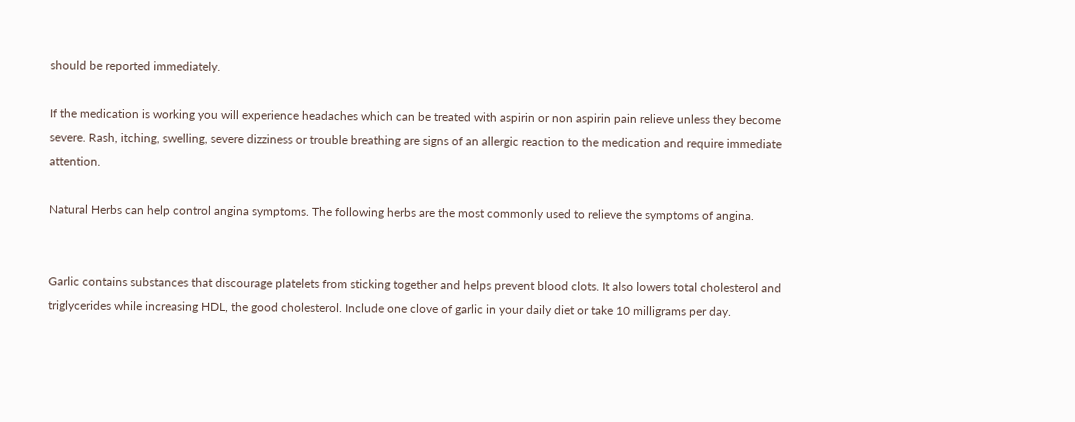should be reported immediately.

If the medication is working you will experience headaches which can be treated with aspirin or non aspirin pain relieve unless they become severe. Rash, itching, swelling, severe dizziness or trouble breathing are signs of an allergic reaction to the medication and require immediate attention.

Natural Herbs can help control angina symptoms. The following herbs are the most commonly used to relieve the symptoms of angina.


Garlic contains substances that discourage platelets from sticking together and helps prevent blood clots. It also lowers total cholesterol and triglycerides while increasing HDL, the good cholesterol. Include one clove of garlic in your daily diet or take 10 milligrams per day.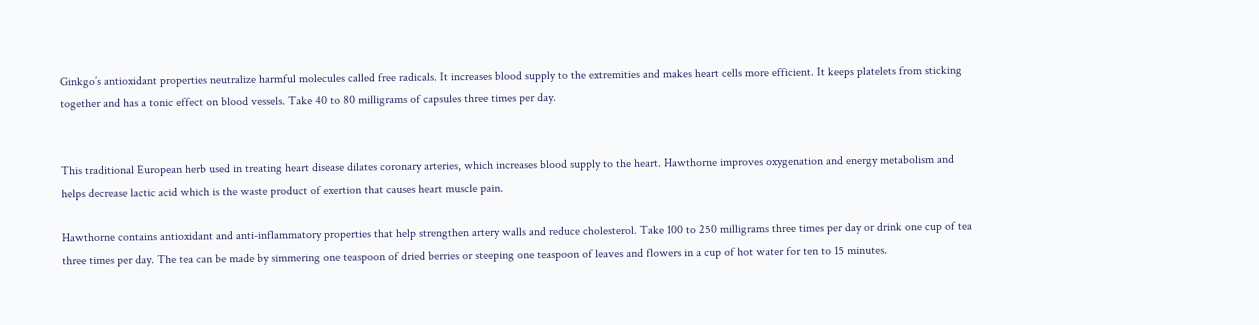Ginkgo’s antioxidant properties neutralize harmful molecules called free radicals. It increases blood supply to the extremities and makes heart cells more efficient. It keeps platelets from sticking together and has a tonic effect on blood vessels. Take 40 to 80 milligrams of capsules three times per day.


This traditional European herb used in treating heart disease dilates coronary arteries, which increases blood supply to the heart. Hawthorne improves oxygenation and energy metabolism and helps decrease lactic acid which is the waste product of exertion that causes heart muscle pain.

Hawthorne contains antioxidant and anti-inflammatory properties that help strengthen artery walls and reduce cholesterol. Take 100 to 250 milligrams three times per day or drink one cup of tea three times per day. The tea can be made by simmering one teaspoon of dried berries or steeping one teaspoon of leaves and flowers in a cup of hot water for ten to 15 minutes.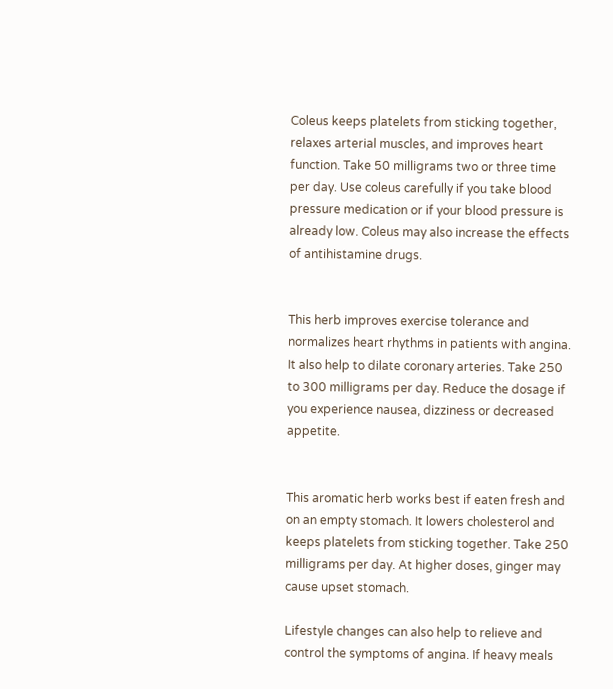Coleus keeps platelets from sticking together, relaxes arterial muscles, and improves heart function. Take 50 milligrams two or three time per day. Use coleus carefully if you take blood pressure medication or if your blood pressure is already low. Coleus may also increase the effects of antihistamine drugs.


This herb improves exercise tolerance and normalizes heart rhythms in patients with angina. It also help to dilate coronary arteries. Take 250 to 300 milligrams per day. Reduce the dosage if you experience nausea, dizziness or decreased appetite.


This aromatic herb works best if eaten fresh and on an empty stomach. It lowers cholesterol and keeps platelets from sticking together. Take 250 milligrams per day. At higher doses, ginger may cause upset stomach.

Lifestyle changes can also help to relieve and control the symptoms of angina. If heavy meals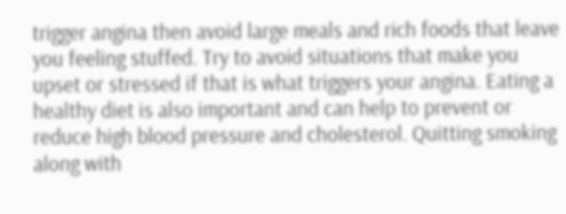trigger angina then avoid large meals and rich foods that leave you feeling stuffed. Try to avoid situations that make you upset or stressed if that is what triggers your angina. Eating a healthy diet is also important and can help to prevent or reduce high blood pressure and cholesterol. Quitting smoking along with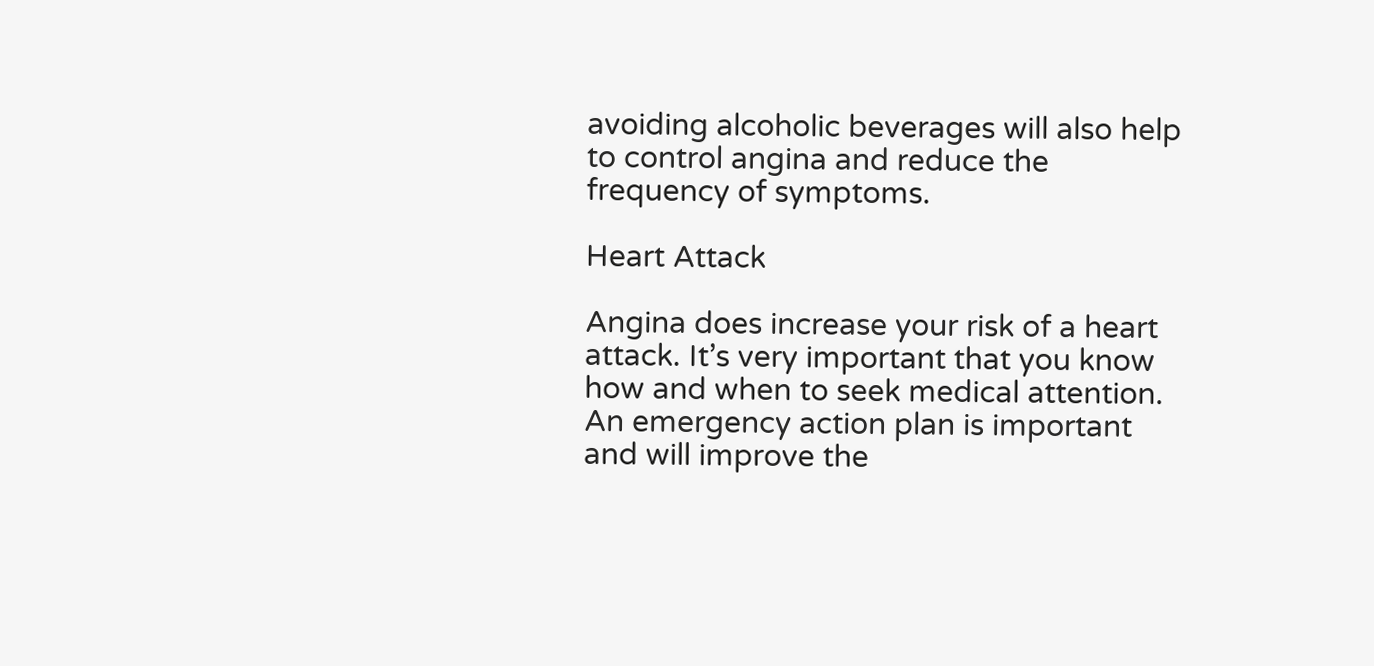avoiding alcoholic beverages will also help to control angina and reduce the frequency of symptoms.

Heart Attack

Angina does increase your risk of a heart attack. It’s very important that you know how and when to seek medical attention. An emergency action plan is important and will improve the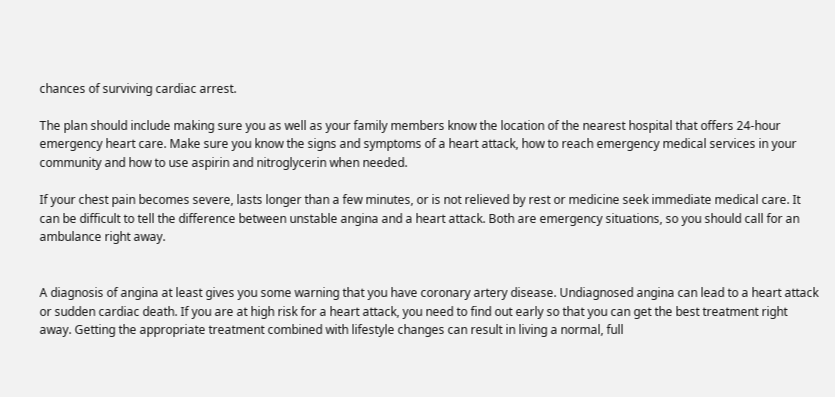chances of surviving cardiac arrest.

The plan should include making sure you as well as your family members know the location of the nearest hospital that offers 24-hour emergency heart care. Make sure you know the signs and symptoms of a heart attack, how to reach emergency medical services in your community and how to use aspirin and nitroglycerin when needed.

If your chest pain becomes severe, lasts longer than a few minutes, or is not relieved by rest or medicine seek immediate medical care. It can be difficult to tell the difference between unstable angina and a heart attack. Both are emergency situations, so you should call for an ambulance right away.


A diagnosis of angina at least gives you some warning that you have coronary artery disease. Undiagnosed angina can lead to a heart attack or sudden cardiac death. If you are at high risk for a heart attack, you need to find out early so that you can get the best treatment right away. Getting the appropriate treatment combined with lifestyle changes can result in living a normal, full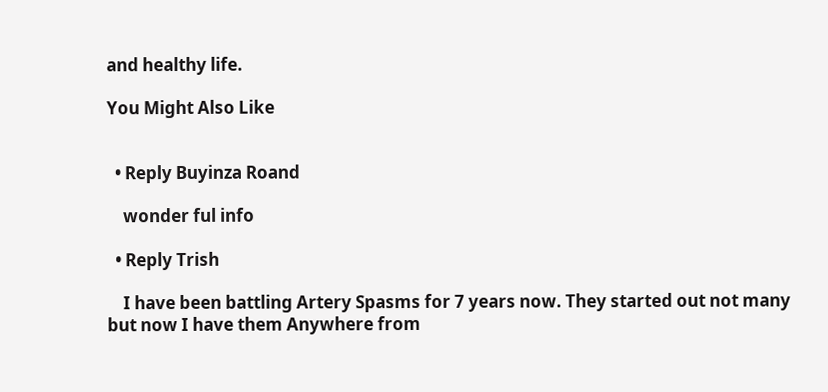and healthy life.

You Might Also Like


  • Reply Buyinza Roand

    wonder ful info

  • Reply Trish

    I have been battling Artery Spasms for 7 years now. They started out not many but now I have them Anywhere from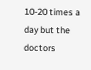10-20 times a day but the doctors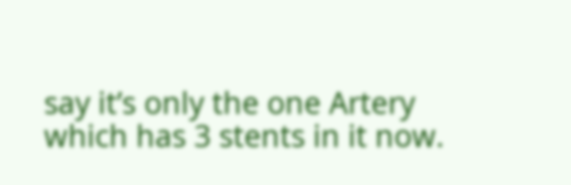say it’s only the one Artery which has 3 stents in it now.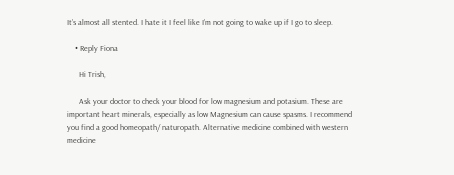It’s almost all stented. I hate it I feel like I’m not going to wake up if I go to sleep.

    • Reply Fiona

      Hi Trish,

      Ask your doctor to check your blood for low magnesium and potasium. These are important heart minerals, especially as low Magnesium can cause spasms. I recommend you find a good homeopath/ naturopath. Alternative medicine combined with western medicine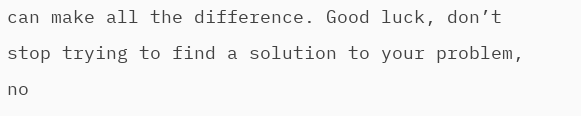can make all the difference. Good luck, don’t stop trying to find a solution to your problem, no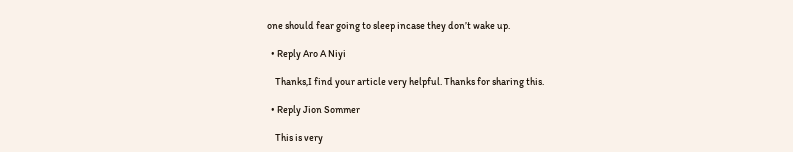one should fear going to sleep incase they don’t wake up.

  • Reply Aro A Niyi

    Thanks,I find your article very helpful. Thanks for sharing this.

  • Reply Jion Sommer

    This is very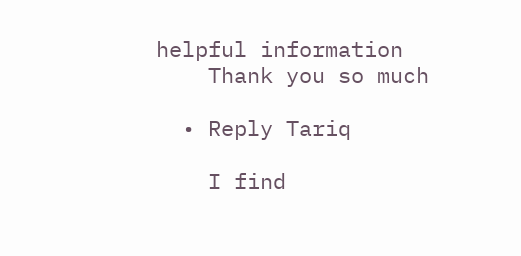helpful information
    Thank you so much

  • Reply Tariq

    I find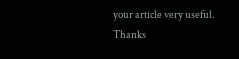your article very useful. Thanks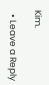Kim.

  • Leave a Reply